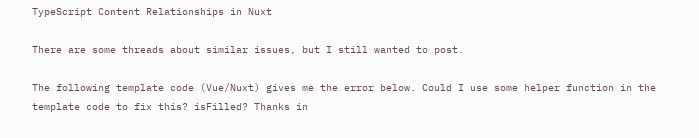TypeScript Content Relationships in Nuxt

There are some threads about similar issues, but I still wanted to post.

The following template code (Vue/Nuxt) gives me the error below. Could I use some helper function in the template code to fix this? isFilled? Thanks in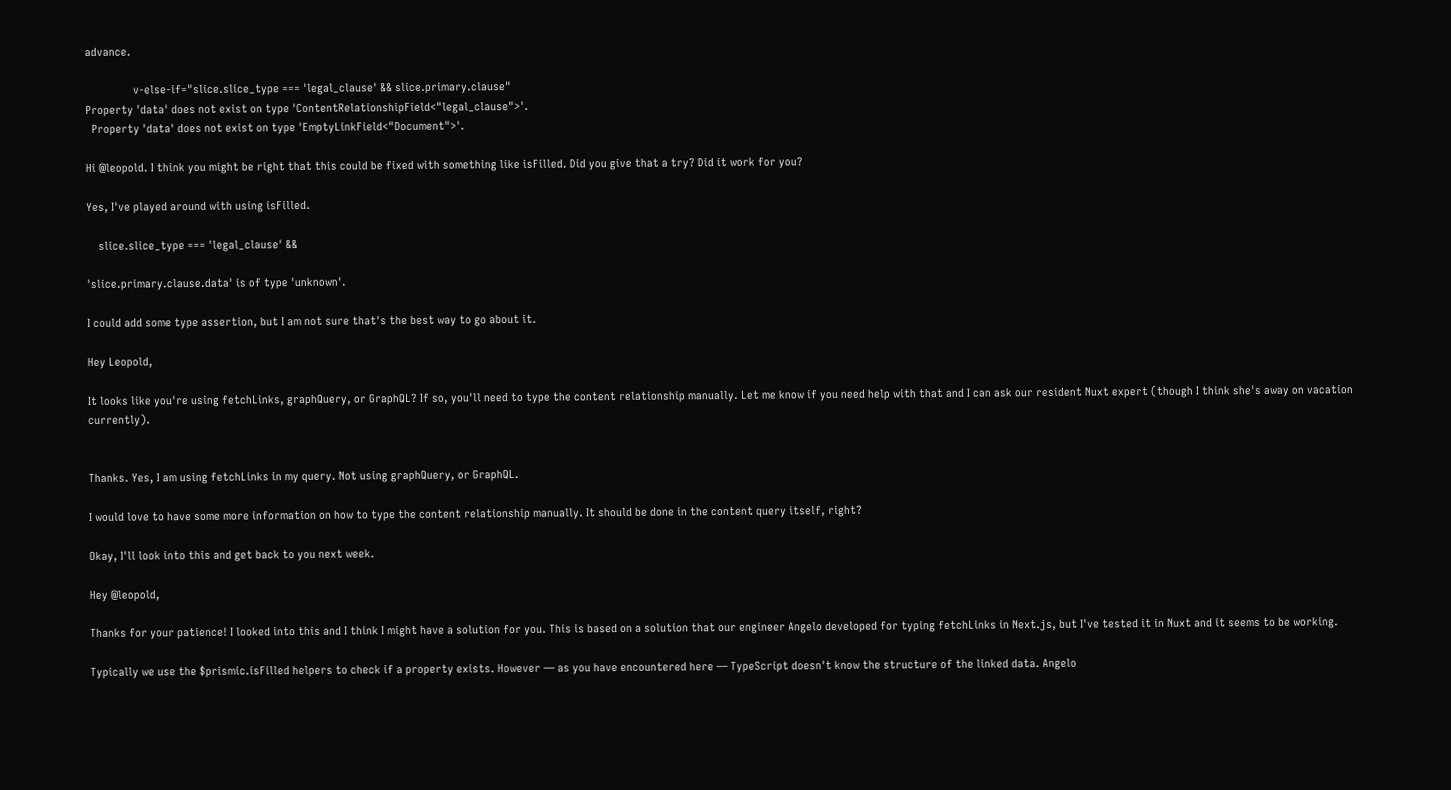advance.

                v-else-if="slice.slice_type === 'legal_clause' && slice.primary.clause"
Property 'data' does not exist on type 'ContentRelationshipField<"legal_clause">'.
  Property 'data' does not exist on type 'EmptyLinkField<"Document">'.

Hi @leopold. I think you might be right that this could be fixed with something like isFilled. Did you give that a try? Did it work for you?

Yes, I've played around with using isFilled.

    slice.slice_type === 'legal_clause' &&

'slice.primary.clause.data' is of type 'unknown'.

I could add some type assertion, but I am not sure that's the best way to go about it.

Hey Leopold,

It looks like you're using fetchLinks, graphQuery, or GraphQL? If so, you'll need to type the content relationship manually. Let me know if you need help with that and I can ask our resident Nuxt expert (though I think she's away on vacation currently).


Thanks. Yes, I am using fetchLinks in my query. Not using graphQuery, or GraphQL.

I would love to have some more information on how to type the content relationship manually. It should be done in the content query itself, right?

Okay, I'll look into this and get back to you next week.

Hey @leopold,

Thanks for your patience! I looked into this and I think I might have a solution for you. This is based on a solution that our engineer Angelo developed for typing fetchLinks in Next.js, but I've tested it in Nuxt and it seems to be working.

Typically we use the $prismic.isFilled helpers to check if a property exists. However — as you have encountered here — TypeScript doesn't know the structure of the linked data. Angelo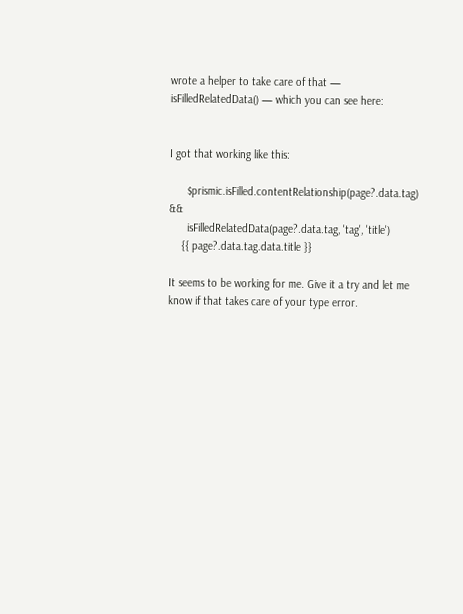wrote a helper to take care of that — isFilledRelatedData() — which you can see here:


I got that working like this:

      $prismic.isFilled.contentRelationship(page?.data.tag) &&
      isFilledRelatedData(page?.data.tag, 'tag', 'title')
    {{ page?.data.tag.data.title }}

It seems to be working for me. Give it a try and let me know if that takes care of your type error.